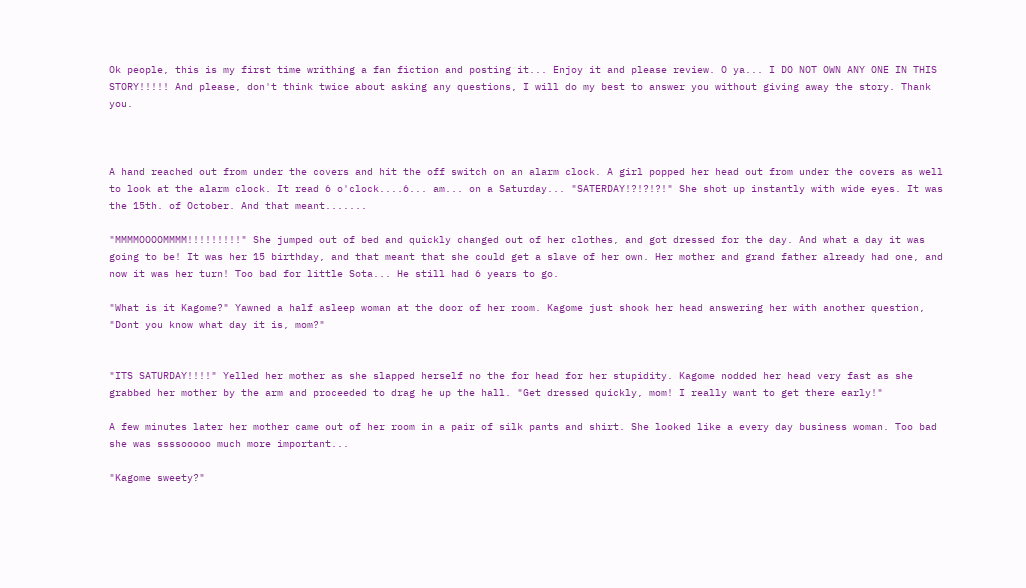Ok people, this is my first time writhing a fan fiction and posting it... Enjoy it and please review. O ya... I DO NOT OWN ANY ONE IN THIS STORY!!!!! And please, don't think twice about asking any questions, I will do my best to answer you without giving away the story. Thank you.



A hand reached out from under the covers and hit the off switch on an alarm clock. A girl popped her head out from under the covers as well to look at the alarm clock. It read 6 o'clock....6... am... on a Saturday... "SATERDAY!?!?!?!" She shot up instantly with wide eyes. It was the 15th. of October. And that meant.......

"MMMMOOOOMMMM!!!!!!!!!" She jumped out of bed and quickly changed out of her clothes, and got dressed for the day. And what a day it was going to be! It was her 15 birthday, and that meant that she could get a slave of her own. Her mother and grand father already had one, and now it was her turn! Too bad for little Sota... He still had 6 years to go.

"What is it Kagome?" Yawned a half asleep woman at the door of her room. Kagome just shook her head answering her with another question, "Dont you know what day it is, mom?"


"ITS SATURDAY!!!!" Yelled her mother as she slapped herself no the for head for her stupidity. Kagome nodded her head very fast as she grabbed her mother by the arm and proceeded to drag he up the hall. "Get dressed quickly, mom! I really want to get there early!"

A few minutes later her mother came out of her room in a pair of silk pants and shirt. She looked like a every day business woman. Too bad she was ssssooooo much more important...

"Kagome sweety?"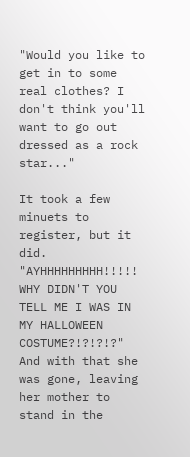"Would you like to get in to some real clothes? I don't think you'll want to go out dressed as a rock star..."

It took a few minuets to register, but it did. "AYHHHHHHHHH!!!!! WHY DIDN'T YOU TELL ME I WAS IN MY HALLOWEEN COSTUME?!?!?!?" And with that she was gone, leaving her mother to stand in the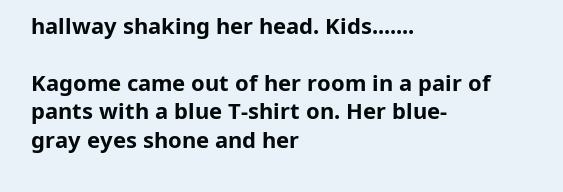hallway shaking her head. Kids.......

Kagome came out of her room in a pair of pants with a blue T-shirt on. Her blue-gray eyes shone and her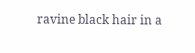ravine black hair in a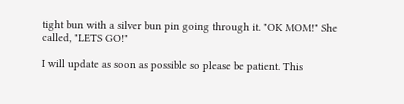tight bun with a silver bun pin going through it. "OK MOM!" She called, "LETS GO!"

I will update as soon as possible so please be patient. This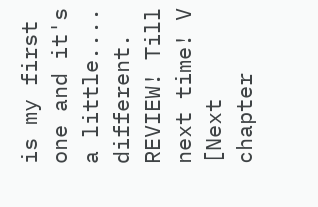is my first one and it's a little.... different. REVIEW! Till next time! V [Next chapter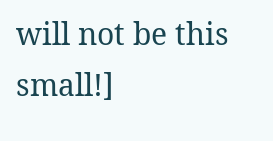will not be this small!]